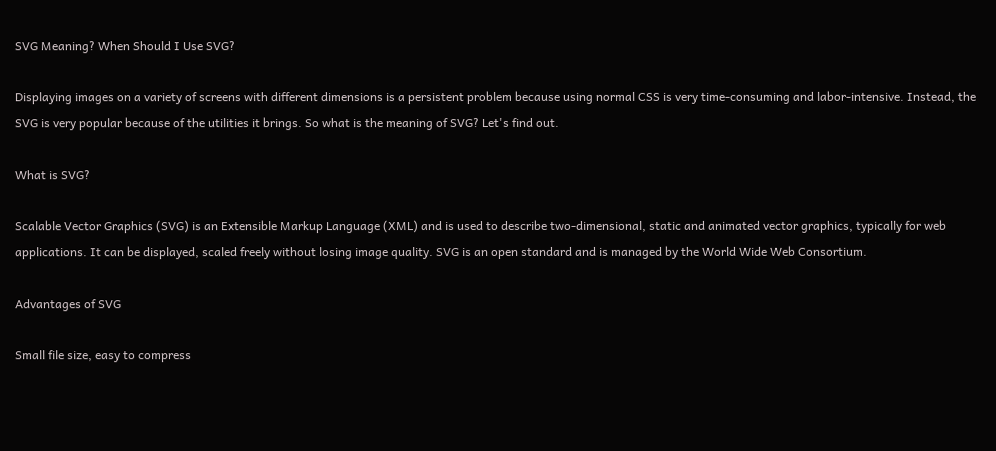SVG Meaning? When Should I Use SVG?

Displaying images on a variety of screens with different dimensions is a persistent problem because using normal CSS is very time-consuming and labor-intensive. Instead, the SVG is very popular because of the utilities it brings. So what is the meaning of SVG? Let's find out.

What is SVG?

Scalable Vector Graphics (SVG) is an Extensible Markup Language (XML) and is used to describe two-dimensional, static and animated vector graphics, typically for web applications. It can be displayed, scaled freely without losing image quality. SVG is an open standard and is managed by the World Wide Web Consortium.

Advantages of SVG

Small file size, easy to compress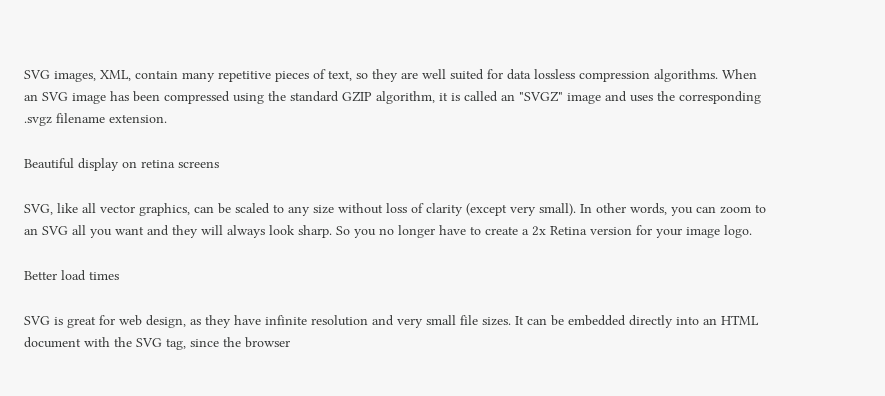SVG images, XML, contain many repetitive pieces of text, so they are well suited for data lossless compression algorithms. When an SVG image has been compressed using the standard GZIP algorithm, it is called an "SVGZ" image and uses the corresponding .svgz filename extension.

Beautiful display on retina screens

SVG, like all vector graphics, can be scaled to any size without loss of clarity (except very small). In other words, you can zoom to an SVG all you want and they will always look sharp. So you no longer have to create a 2x Retina version for your image logo.

Better load times

SVG is great for web design, as they have infinite resolution and very small file sizes. It can be embedded directly into an HTML document with the SVG tag, since the browser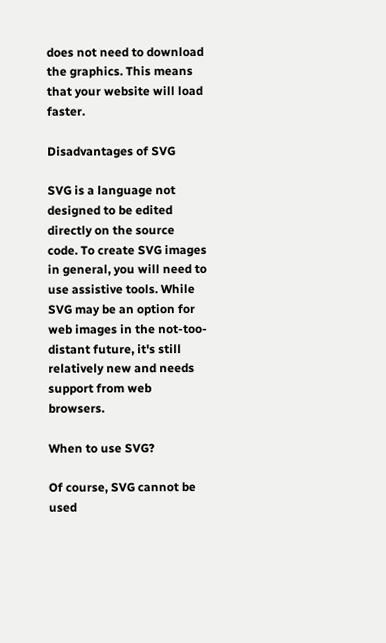does not need to download the graphics. This means that your website will load faster.

Disadvantages of SVG

SVG is a language not designed to be edited directly on the source code. To create SVG images in general, you will need to use assistive tools. While SVG may be an option for web images in the not-too-distant future, it's still relatively new and needs support from web browsers.

When to use SVG?

Of course, SVG cannot be used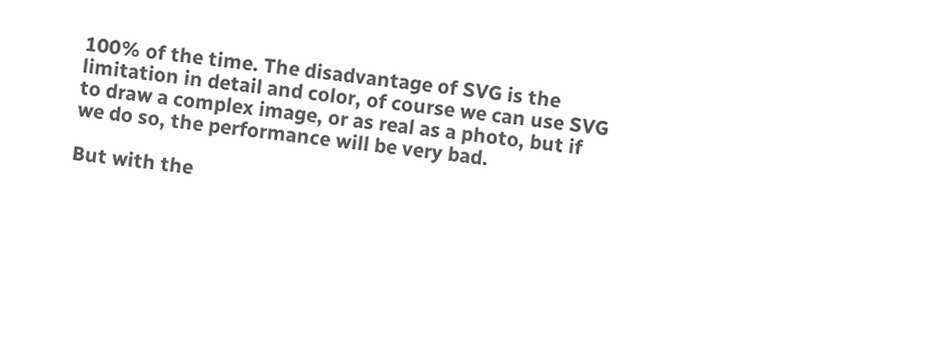100% of the time. The disadvantage of SVG is the limitation in detail and color, of course we can use SVG to draw a complex image, or as real as a photo, but if we do so, the performance will be very bad.

But with the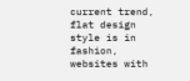current trend, flat design style is in fashion, websites with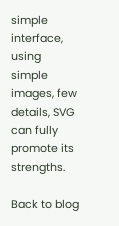simple interface, using simple images, few details, SVG can fully promote its strengths.

Back to blog